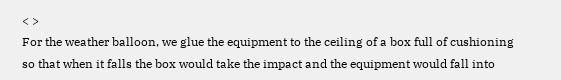< >
For the weather balloon, we glue the equipment to the ceiling of a box full of cushioning so that when it falls the box would take the impact and the equipment would fall into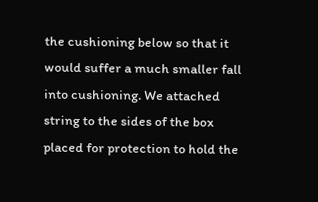the cushioning below so that it would suffer a much smaller fall into cushioning. We attached string to the sides of the box placed for protection to hold the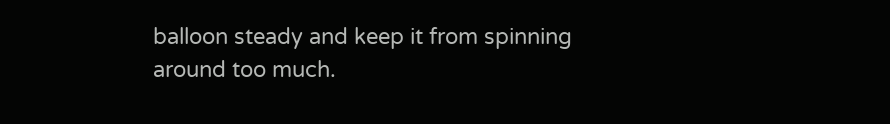balloon steady and keep it from spinning around too much.